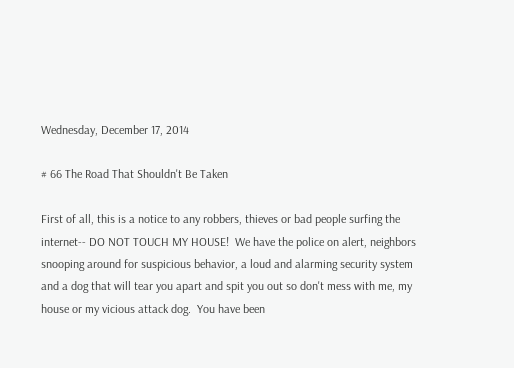Wednesday, December 17, 2014

# 66 The Road That Shouldn't Be Taken

First of all, this is a notice to any robbers, thieves or bad people surfing the internet-- DO NOT TOUCH MY HOUSE!  We have the police on alert, neighbors snooping around for suspicious behavior, a loud and alarming security system and a dog that will tear you apart and spit you out so don't mess with me, my house or my vicious attack dog.  You have been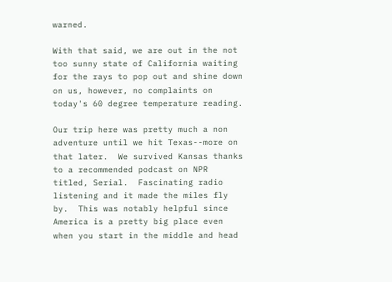warned.

With that said, we are out in the not too sunny state of California waiting for the rays to pop out and shine down on us, however, no complaints on today's 60 degree temperature reading.

Our trip here was pretty much a non adventure until we hit Texas--more on that later.  We survived Kansas thanks to a recommended podcast on NPR titled, Serial.  Fascinating radio listening and it made the miles fly by.  This was notably helpful since America is a pretty big place even when you start in the middle and head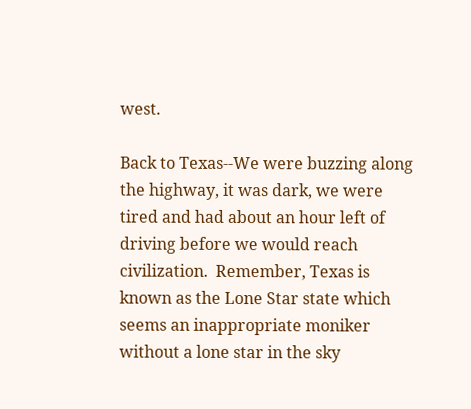west.

Back to Texas--We were buzzing along the highway, it was dark, we were tired and had about an hour left of driving before we would reach civilization.  Remember, Texas is known as the Lone Star state which seems an inappropriate moniker without a lone star in the sky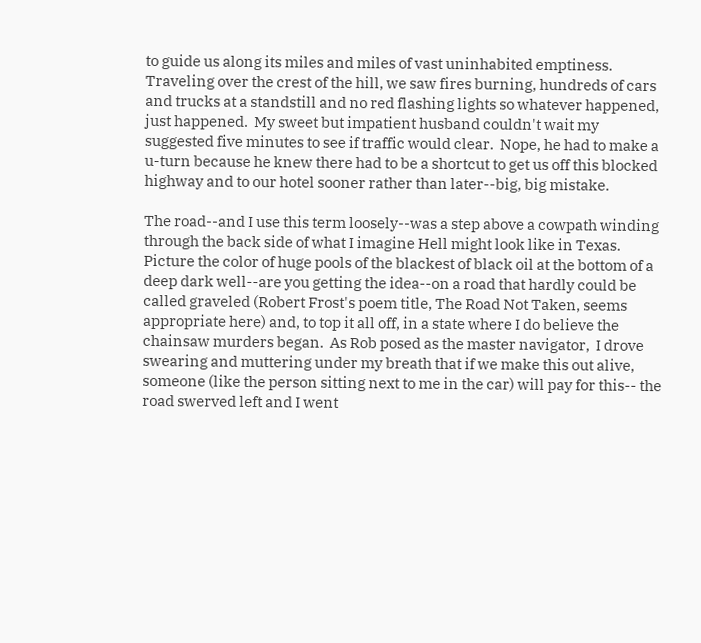to guide us along its miles and miles of vast uninhabited emptiness.  Traveling over the crest of the hill, we saw fires burning, hundreds of cars and trucks at a standstill and no red flashing lights so whatever happened, just happened.  My sweet but impatient husband couldn't wait my suggested five minutes to see if traffic would clear.  Nope, he had to make a u-turn because he knew there had to be a shortcut to get us off this blocked highway and to our hotel sooner rather than later--big, big mistake.

The road--and I use this term loosely--was a step above a cowpath winding through the back side of what I imagine Hell might look like in Texas.  Picture the color of huge pools of the blackest of black oil at the bottom of a deep dark well--are you getting the idea--on a road that hardly could be called graveled (Robert Frost's poem title, The Road Not Taken, seems appropriate here) and, to top it all off, in a state where I do believe the chainsaw murders began.  As Rob posed as the master navigator,  I drove swearing and muttering under my breath that if we make this out alive, someone (like the person sitting next to me in the car) will pay for this-- the road swerved left and I went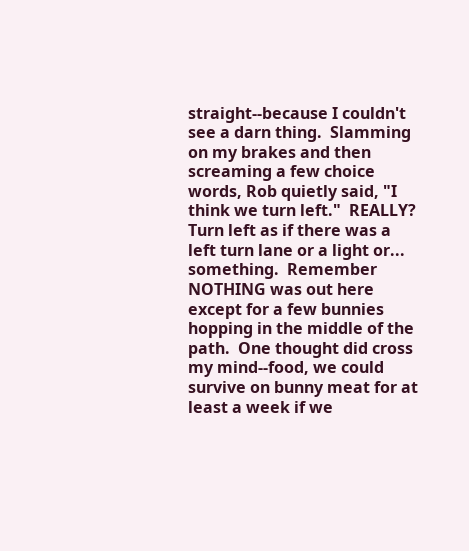straight--because I couldn't see a darn thing.  Slamming on my brakes and then screaming a few choice words, Rob quietly said, "I think we turn left."  REALLY?  Turn left as if there was a left turn lane or a light or... something.  Remember NOTHING was out here except for a few bunnies hopping in the middle of the path.  One thought did cross my mind--food, we could survive on bunny meat for at least a week if we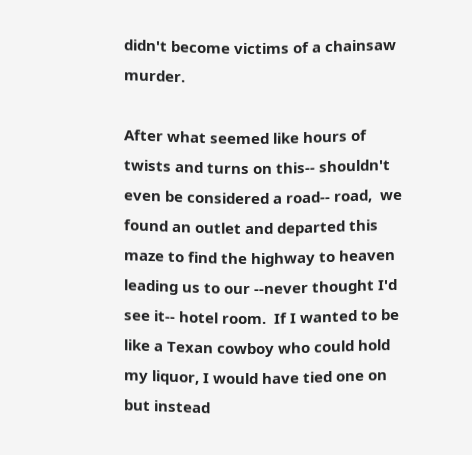didn't become victims of a chainsaw murder.

After what seemed like hours of twists and turns on this-- shouldn't even be considered a road-- road,  we found an outlet and departed this maze to find the highway to heaven leading us to our --never thought I'd see it-- hotel room.  If I wanted to be like a Texan cowboy who could hold my liquor, I would have tied one on but instead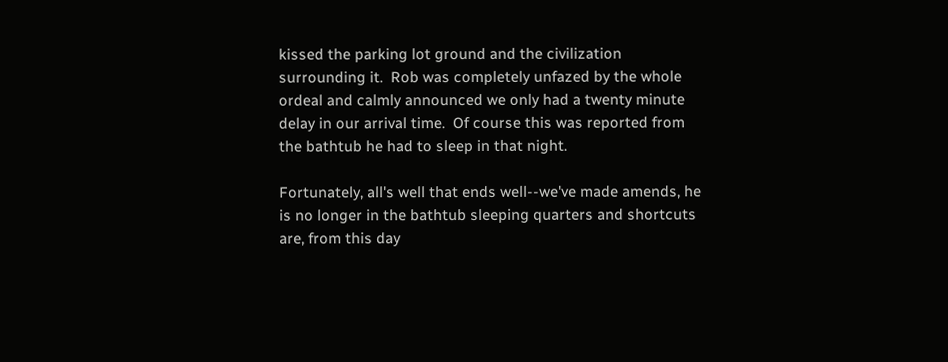kissed the parking lot ground and the civilization surrounding it.  Rob was completely unfazed by the whole ordeal and calmly announced we only had a twenty minute delay in our arrival time.  Of course this was reported from the bathtub he had to sleep in that night.

Fortunately, all's well that ends well--we've made amends, he is no longer in the bathtub sleeping quarters and shortcuts are, from this day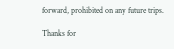forward, prohibited on any future trips.

Thanks for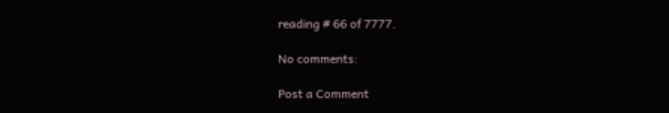reading # 66 of 7777.

No comments:

Post a Comment